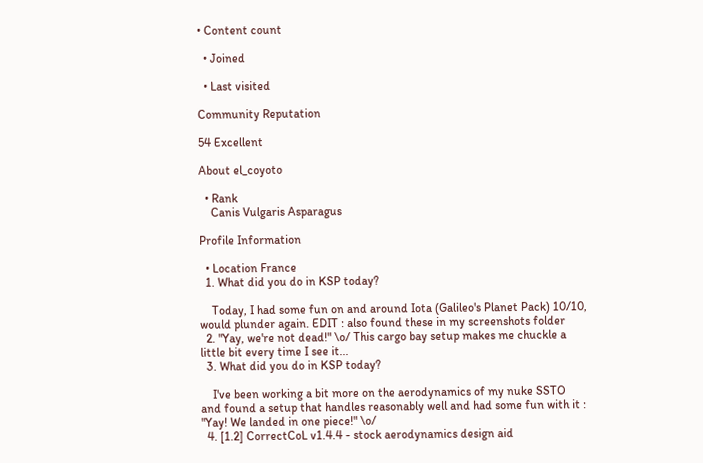• Content count

  • Joined

  • Last visited

Community Reputation

54 Excellent

About el_coyoto

  • Rank
    Canis Vulgaris Asparagus

Profile Information

  • Location France
  1. What did you do in KSP today?

    Today, I had some fun on and around Iota (Galileo's Planet Pack) 10/10, would plunder again. EDIT : also found these in my screenshots folder
  2. "Yay, we're not dead!" \o/ This cargo bay setup makes me chuckle a little bit every time I see it...
  3. What did you do in KSP today?

    I've been working a bit more on the aerodynamics of my nuke SSTO and found a setup that handles reasonably well and had some fun with it : "Yay! We landed in one piece!" \o/
  4. [1.2] CorrectCoL v1.4.4 - stock aerodynamics design aid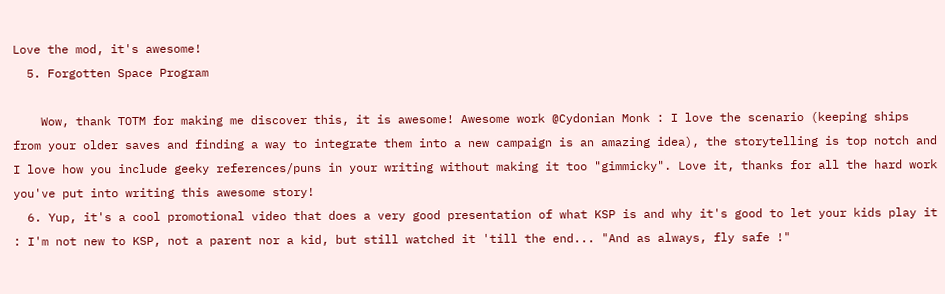Love the mod, it's awesome!
  5. Forgotten Space Program

    Wow, thank TOTM for making me discover this, it is awesome! Awesome work @Cydonian Monk : I love the scenario (keeping ships from your older saves and finding a way to integrate them into a new campaign is an amazing idea), the storytelling is top notch and I love how you include geeky references/puns in your writing without making it too "gimmicky". Love it, thanks for all the hard work you've put into writing this awesome story!
  6. Yup, it's a cool promotional video that does a very good presentation of what KSP is and why it's good to let your kids play it : I'm not new to KSP, not a parent nor a kid, but still watched it 'till the end... "And as always, fly safe !"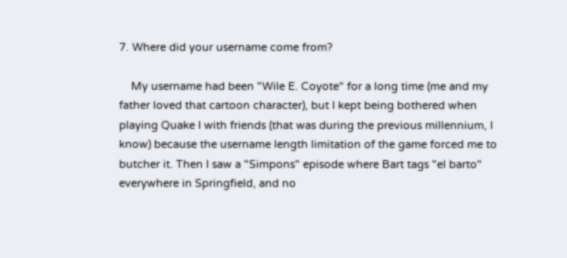7. Where did your username come from?

    My username had been "Wile E. Coyote" for a long time (me and my father loved that cartoon character), but I kept being bothered when playing Quake I with friends (that was during the previous millennium, I know) because the username length limitation of the game forced me to butcher it. Then I saw a "Simpons" episode where Bart tags "el barto" everywhere in Springfield, and no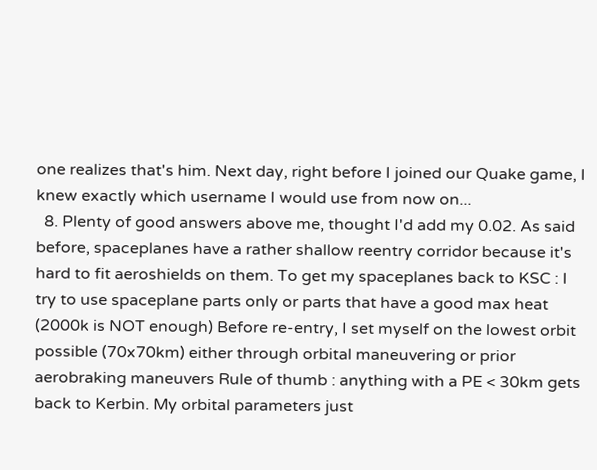one realizes that's him. Next day, right before I joined our Quake game, I knew exactly which username I would use from now on...
  8. Plenty of good answers above me, thought I'd add my 0.02. As said before, spaceplanes have a rather shallow reentry corridor because it's hard to fit aeroshields on them. To get my spaceplanes back to KSC : I try to use spaceplane parts only or parts that have a good max heat (2000k is NOT enough) Before re-entry, I set myself on the lowest orbit possible (70x70km) either through orbital maneuvering or prior aerobraking maneuvers Rule of thumb : anything with a PE < 30km gets back to Kerbin. My orbital parameters just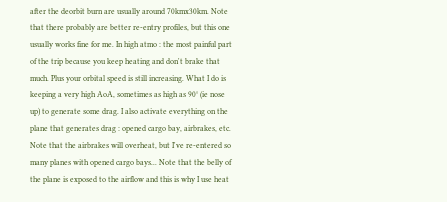after the deorbit burn are usually around 70kmx30km. Note that there probably are better re-entry profiles, but this one usually works fine for me. In high atmo : the most painful part of the trip because you keep heating and don't brake that much. Plus your orbital speed is still increasing. What I do is keeping a very high AoA, sometimes as high as 90° (ie nose up) to generate some drag. I also activate everything on the plane that generates drag : opened cargo bay, airbrakes, etc. Note that the airbrakes will overheat, but I've re-entered so many planes with opened cargo bays... Note that the belly of the plane is exposed to the airflow and this is why I use heat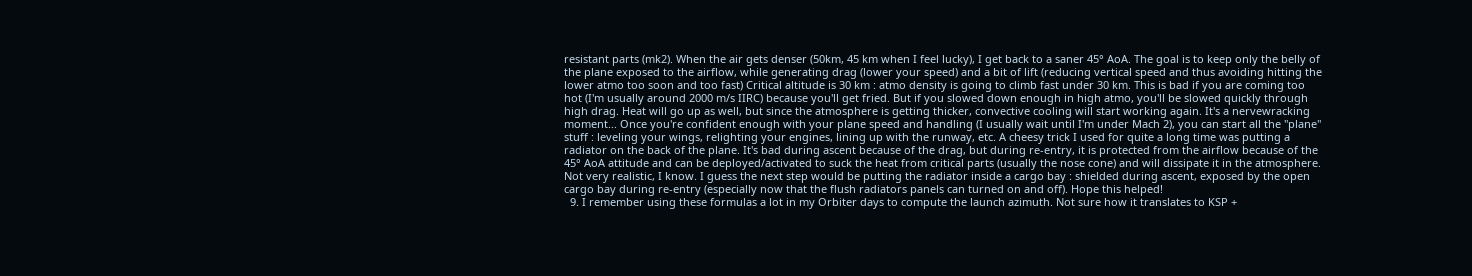resistant parts (mk2). When the air gets denser (50km, 45 km when I feel lucky), I get back to a saner 45° AoA. The goal is to keep only the belly of the plane exposed to the airflow, while generating drag (lower your speed) and a bit of lift (reducing vertical speed and thus avoiding hitting the lower atmo too soon and too fast) Critical altitude is 30 km : atmo density is going to climb fast under 30 km. This is bad if you are coming too hot (I'm usually around 2000 m/s IIRC) because you'll get fried. But if you slowed down enough in high atmo, you'll be slowed quickly through high drag. Heat will go up as well, but since the atmosphere is getting thicker, convective cooling will start working again. It's a nervewracking moment... Once you're confident enough with your plane speed and handling (I usually wait until I'm under Mach 2), you can start all the "plane" stuff : leveling your wings, relighting your engines, lining up with the runway, etc. A cheesy trick I used for quite a long time was putting a radiator on the back of the plane. It's bad during ascent because of the drag, but during re-entry, it is protected from the airflow because of the 45° AoA attitude and can be deployed/activated to suck the heat from critical parts (usually the nose cone) and will dissipate it in the atmosphere. Not very realistic, I know. I guess the next step would be putting the radiator inside a cargo bay : shielded during ascent, exposed by the open cargo bay during re-entry (especially now that the flush radiators panels can turned on and off). Hope this helped!
  9. I remember using these formulas a lot in my Orbiter days to compute the launch azimuth. Not sure how it translates to KSP +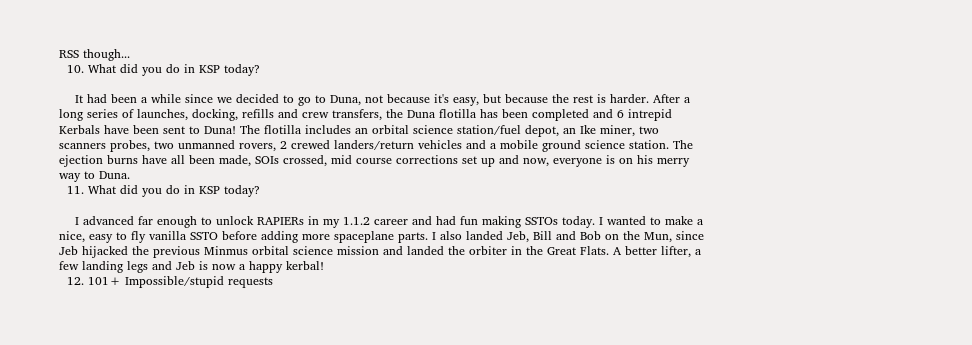RSS though...
  10. What did you do in KSP today?

    It had been a while since we decided to go to Duna, not because it's easy, but because the rest is harder. After a long series of launches, docking, refills and crew transfers, the Duna flotilla has been completed and 6 intrepid Kerbals have been sent to Duna! The flotilla includes an orbital science station/fuel depot, an Ike miner, two scanners probes, two unmanned rovers, 2 crewed landers/return vehicles and a mobile ground science station. The ejection burns have all been made, SOIs crossed, mid course corrections set up and now, everyone is on his merry way to Duna.
  11. What did you do in KSP today?

    I advanced far enough to unlock RAPIERs in my 1.1.2 career and had fun making SSTOs today. I wanted to make a nice, easy to fly vanilla SSTO before adding more spaceplane parts. I also landed Jeb, Bill and Bob on the Mun, since Jeb hijacked the previous Minmus orbital science mission and landed the orbiter in the Great Flats. A better lifter, a few landing legs and Jeb is now a happy kerbal!
  12. 101+ Impossible/stupid requests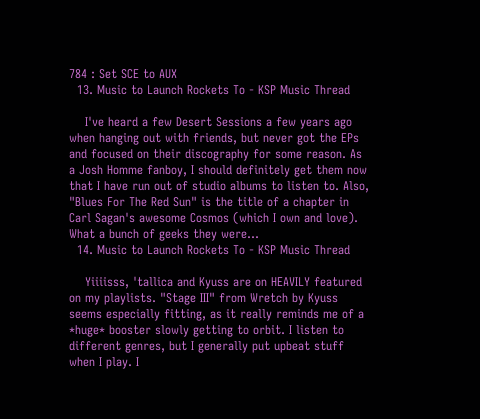784 : Set SCE to AUX
  13. Music to Launch Rockets To - KSP Music Thread

    I've heard a few Desert Sessions a few years ago when hanging out with friends, but never got the EPs and focused on their discography for some reason. As a Josh Homme fanboy, I should definitely get them now that I have run out of studio albums to listen to. Also, "Blues For The Red Sun" is the title of a chapter in Carl Sagan's awesome Cosmos (which I own and love). What a bunch of geeks they were...
  14. Music to Launch Rockets To - KSP Music Thread

    Yiiiisss, 'tallica and Kyuss are on HEAVILY featured on my playlists. "Stage III" from Wretch by Kyuss seems especially fitting, as it really reminds me of a *huge* booster slowly getting to orbit. I listen to different genres, but I generally put upbeat stuff when I play. I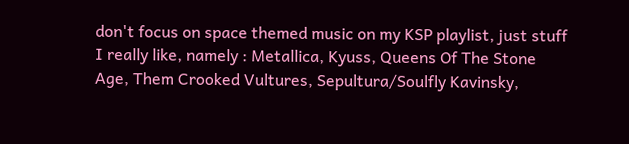don't focus on space themed music on my KSP playlist, just stuff I really like, namely : Metallica, Kyuss, Queens Of The Stone Age, Them Crooked Vultures, Sepultura/Soulfly Kavinsky,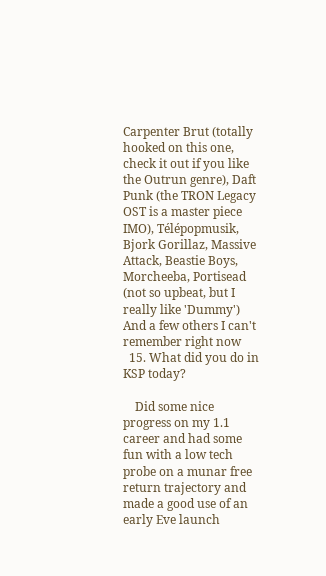Carpenter Brut (totally hooked on this one, check it out if you like the Outrun genre), Daft Punk (the TRON Legacy OST is a master piece IMO), Télépopmusik, Bjork Gorillaz, Massive Attack, Beastie Boys, Morcheeba, Portisead (not so upbeat, but I really like 'Dummy') And a few others I can't remember right now
  15. What did you do in KSP today?

    Did some nice progress on my 1.1 career and had some fun with a low tech probe on a munar free return trajectory and made a good use of an early Eve launch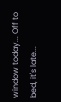window today... Off to bed, it's late...